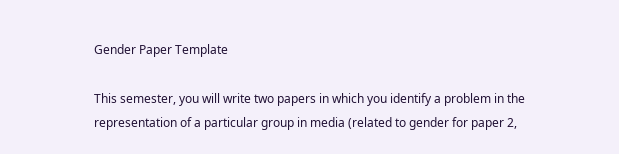Gender Paper Template

This semester, you will write two papers in which you identify a problem in the representation of a particular group in media (related to gender for paper 2,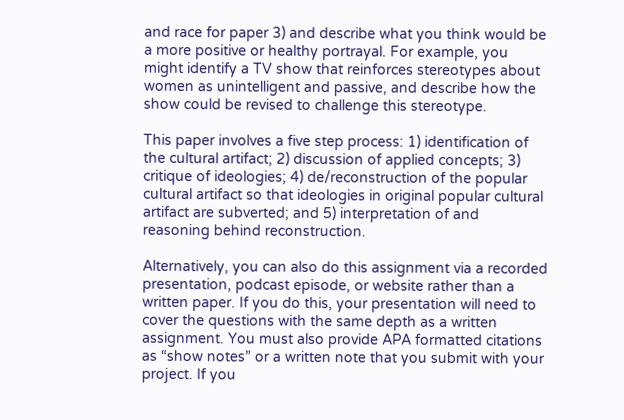and race for paper 3) and describe what you think would be a more positive or healthy portrayal. For example, you might identify a TV show that reinforces stereotypes about women as unintelligent and passive, and describe how the show could be revised to challenge this stereotype.

This paper involves a five step process: 1) identification of the cultural artifact; 2) discussion of applied concepts; 3) critique of ideologies; 4) de/reconstruction of the popular cultural artifact so that ideologies in original popular cultural artifact are subverted; and 5) interpretation of and reasoning behind reconstruction.

Alternatively, you can also do this assignment via a recorded presentation, podcast episode, or website rather than a written paper. If you do this, your presentation will need to cover the questions with the same depth as a written assignment. You must also provide APA formatted citations as “show notes” or a written note that you submit with your project. If you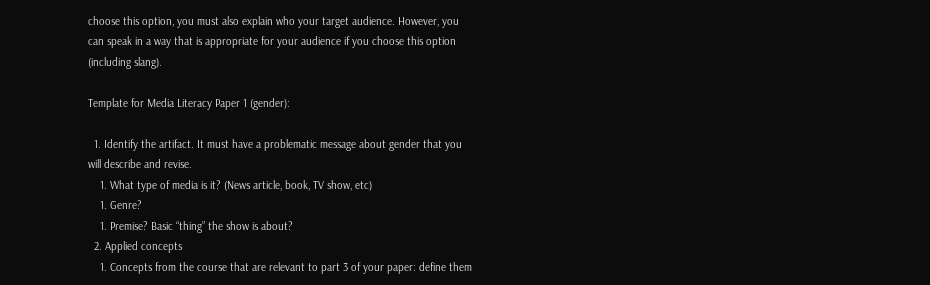choose this option, you must also explain who your target audience. However, you can speak in a way that is appropriate for your audience if you choose this option (including slang).

Template for Media Literacy Paper 1 (gender):

  1. Identify the artifact. It must have a problematic message about gender that you will describe and revise.
    1. What type of media is it? (News article, book, TV show, etc)
    1. Genre?
    1. Premise? Basic “thing” the show is about?
  2. Applied concepts
    1. Concepts from the course that are relevant to part 3 of your paper: define them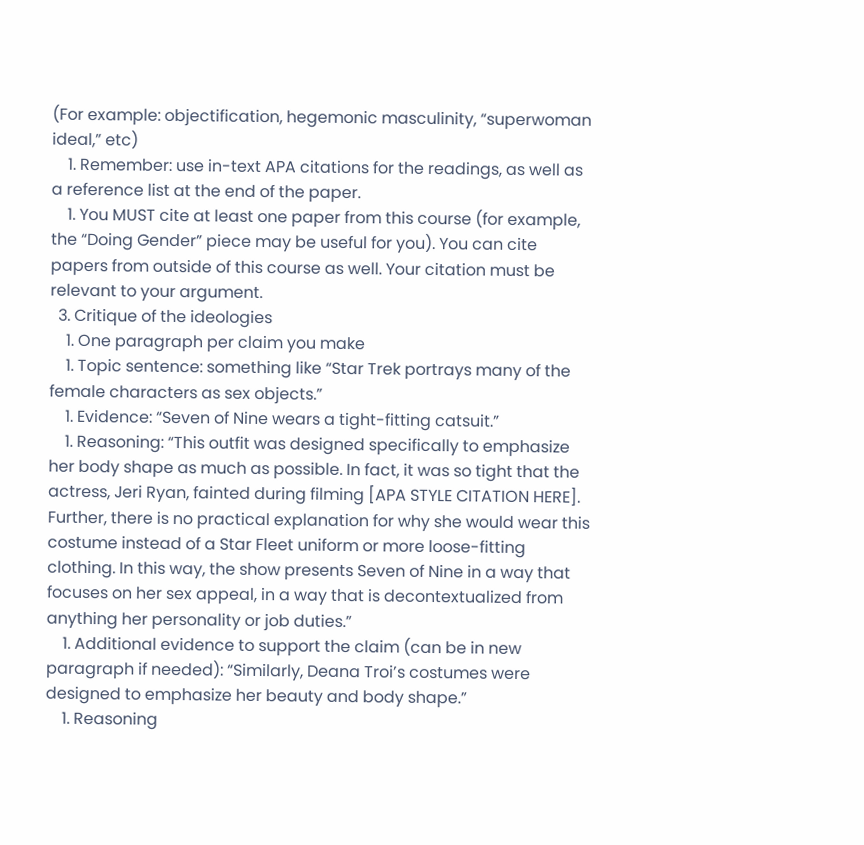(For example: objectification, hegemonic masculinity, “superwoman ideal,” etc)
    1. Remember: use in-text APA citations for the readings, as well as a reference list at the end of the paper.
    1. You MUST cite at least one paper from this course (for example, the “Doing Gender” piece may be useful for you). You can cite papers from outside of this course as well. Your citation must be relevant to your argument.
  3. Critique of the ideologies
    1. One paragraph per claim you make
    1. Topic sentence: something like “Star Trek portrays many of the female characters as sex objects.”
    1. Evidence: “Seven of Nine wears a tight-fitting catsuit.”
    1. Reasoning: “This outfit was designed specifically to emphasize her body shape as much as possible. In fact, it was so tight that the actress, Jeri Ryan, fainted during filming [APA STYLE CITATION HERE]. Further, there is no practical explanation for why she would wear this costume instead of a Star Fleet uniform or more loose-fitting clothing. In this way, the show presents Seven of Nine in a way that focuses on her sex appeal, in a way that is decontextualized from anything her personality or job duties.”
    1. Additional evidence to support the claim (can be in new paragraph if needed): “Similarly, Deana Troi’s costumes were designed to emphasize her beauty and body shape.”
    1. Reasoning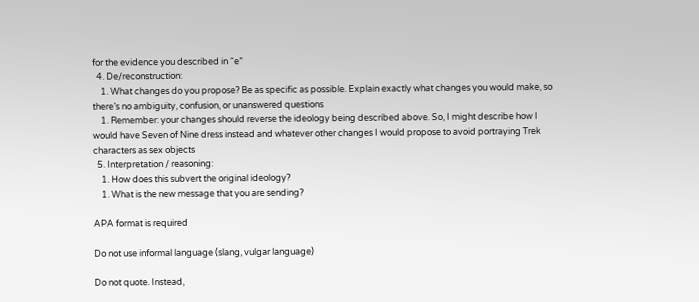for the evidence you described in “e”
  4. De/reconstruction:
    1. What changes do you propose? Be as specific as possible. Explain exactly what changes you would make, so there’s no ambiguity, confusion, or unanswered questions
    1. Remember: your changes should reverse the ideology being described above. So, I might describe how I would have Seven of Nine dress instead and whatever other changes I would propose to avoid portraying Trek characters as sex objects
  5. Interpretation / reasoning:
    1. How does this subvert the original ideology?
    1. What is the new message that you are sending?

APA format is required

Do not use informal language (slang, vulgar language)

Do not quote. Instead,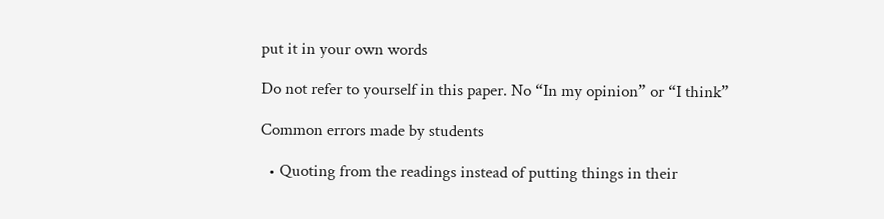put it in your own words

Do not refer to yourself in this paper. No “In my opinion” or “I think”

Common errors made by students

  • Quoting from the readings instead of putting things in their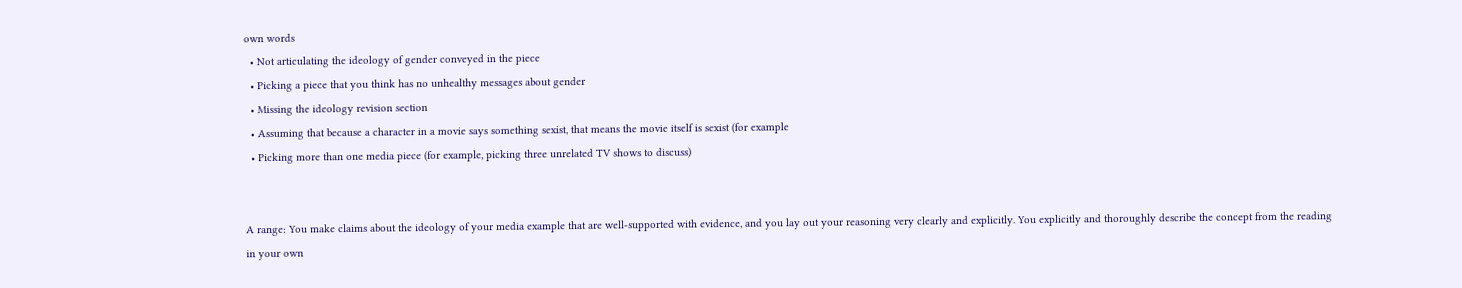own words
  • Not articulating the ideology of gender conveyed in the piece
  • Picking a piece that you think has no unhealthy messages about gender
  • Missing the ideology revision section
  • Assuming that because a character in a movie says something sexist, that means the movie itself is sexist (for example
  • Picking more than one media piece (for example, picking three unrelated TV shows to discuss)


A range: You make claims about the ideology of your media example that are well-supported with evidence, and you lay out your reasoning very clearly and explicitly. You explicitly and thoroughly describe the concept from the reading in your own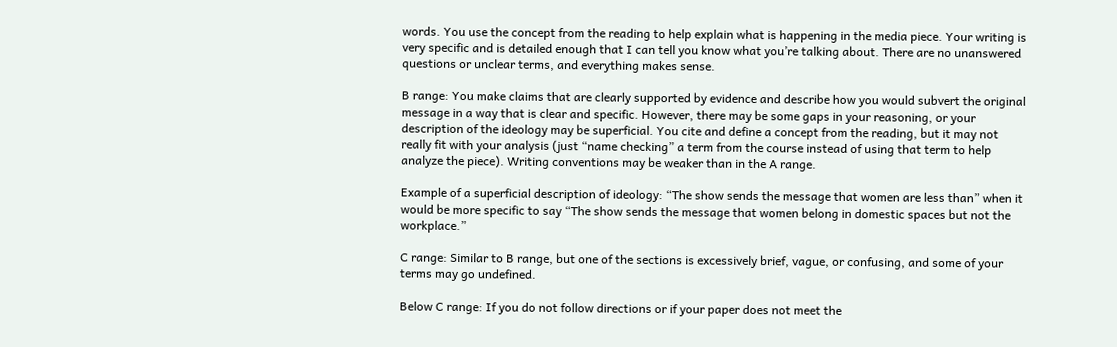words. You use the concept from the reading to help explain what is happening in the media piece. Your writing is very specific and is detailed enough that I can tell you know what you’re talking about. There are no unanswered questions or unclear terms, and everything makes sense.

B range: You make claims that are clearly supported by evidence and describe how you would subvert the original message in a way that is clear and specific. However, there may be some gaps in your reasoning, or your description of the ideology may be superficial. You cite and define a concept from the reading, but it may not really fit with your analysis (just “name checking” a term from the course instead of using that term to help analyze the piece). Writing conventions may be weaker than in the A range.

Example of a superficial description of ideology: “The show sends the message that women are less than” when it would be more specific to say “The show sends the message that women belong in domestic spaces but not the workplace.”

C range: Similar to B range, but one of the sections is excessively brief, vague, or confusing, and some of your terms may go undefined.

Below C range: If you do not follow directions or if your paper does not meet the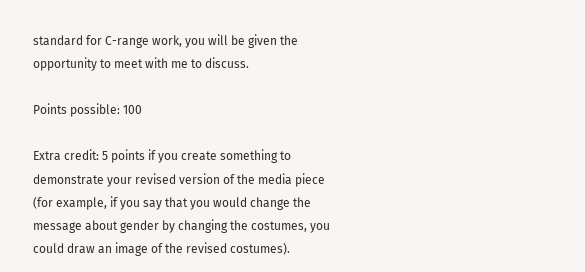standard for C-range work, you will be given the opportunity to meet with me to discuss.

Points possible: 100

Extra credit: 5 points if you create something to demonstrate your revised version of the media piece (for example, if you say that you would change the message about gender by changing the costumes, you could draw an image of the revised costumes).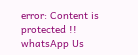error: Content is protected !!
whatsApp Us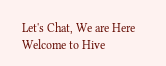Let's Chat, We are Here
Welcome to Hive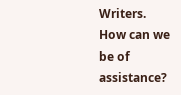Writers. How can we be of assistance?